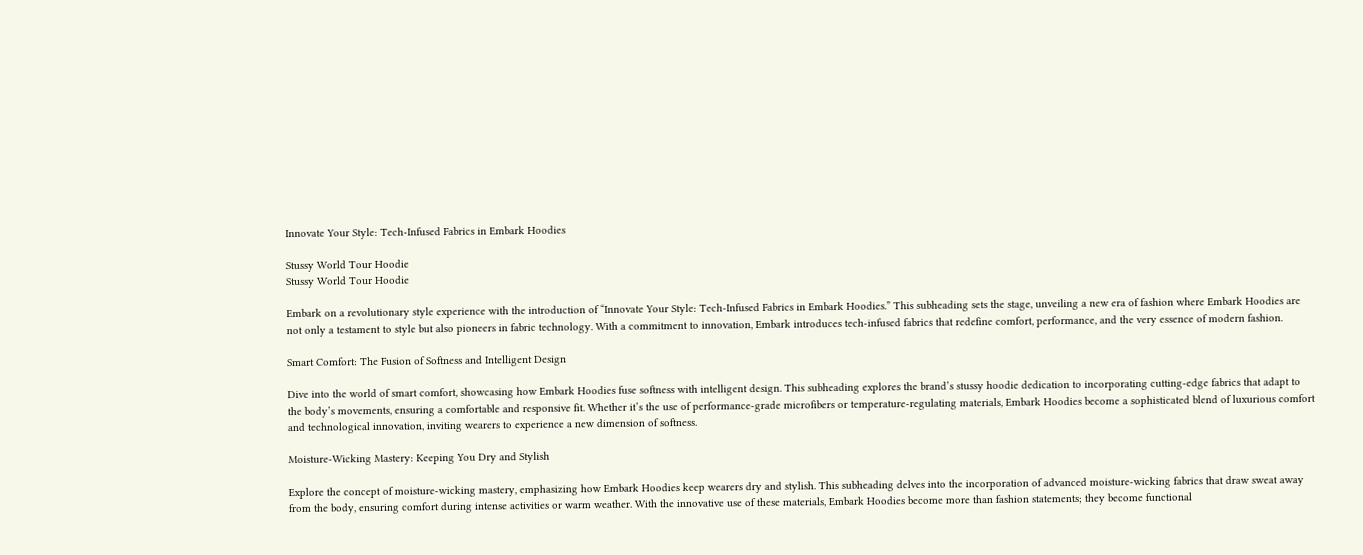Innovate Your Style: Tech-Infused Fabrics in Embark Hoodies

Stussy World Tour Hoodie
Stussy World Tour Hoodie

Embark on a revolutionary style experience with the introduction of “Innovate Your Style: Tech-Infused Fabrics in Embark Hoodies.” This subheading sets the stage, unveiling a new era of fashion where Embark Hoodies are not only a testament to style but also pioneers in fabric technology. With a commitment to innovation, Embark introduces tech-infused fabrics that redefine comfort, performance, and the very essence of modern fashion.

Smart Comfort: The Fusion of Softness and Intelligent Design

Dive into the world of smart comfort, showcasing how Embark Hoodies fuse softness with intelligent design. This subheading explores the brand’s stussy hoodie dedication to incorporating cutting-edge fabrics that adapt to the body’s movements, ensuring a comfortable and responsive fit. Whether it’s the use of performance-grade microfibers or temperature-regulating materials, Embark Hoodies become a sophisticated blend of luxurious comfort and technological innovation, inviting wearers to experience a new dimension of softness.

Moisture-Wicking Mastery: Keeping You Dry and Stylish

Explore the concept of moisture-wicking mastery, emphasizing how Embark Hoodies keep wearers dry and stylish. This subheading delves into the incorporation of advanced moisture-wicking fabrics that draw sweat away from the body, ensuring comfort during intense activities or warm weather. With the innovative use of these materials, Embark Hoodies become more than fashion statements; they become functional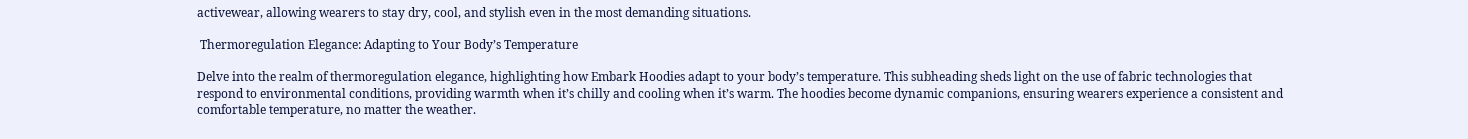activewear, allowing wearers to stay dry, cool, and stylish even in the most demanding situations.

 Thermoregulation Elegance: Adapting to Your Body’s Temperature

Delve into the realm of thermoregulation elegance, highlighting how Embark Hoodies adapt to your body’s temperature. This subheading sheds light on the use of fabric technologies that respond to environmental conditions, providing warmth when it’s chilly and cooling when it’s warm. The hoodies become dynamic companions, ensuring wearers experience a consistent and comfortable temperature, no matter the weather.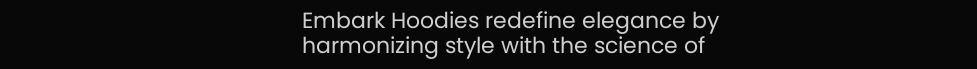Embark Hoodies redefine elegance by harmonizing style with the science of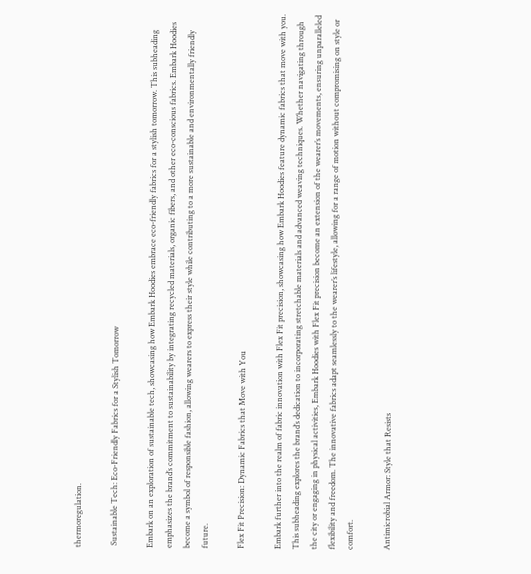thermoregulation.

 Sustainable Tech: Eco-Friendly Fabrics for a Stylish Tomorrow

Embark on an exploration of sustainable tech, showcasing how Embark Hoodies embrace eco-friendly fabrics for a stylish tomorrow. This subheading emphasizes the brand’s commitment to sustainability by integrating recycled materials, organic fibers, and other eco-conscious fabrics. Embark Hoodies become a symbol of responsible fashion, allowing wearers to express their style while contributing to a more sustainable and environmentally friendly future.

Flex Fit Precision: Dynamic Fabrics that Move with You

Embark further into the realm of fabric innovation with Flex Fit precision, showcasing how Embark Hoodies feature dynamic fabrics that move with you. This subheading explores the brand’s dedication to incorporating stretchable materials and advanced weaving techniques. Whether navigating through the city or engaging in physical activities, Embark Hoodies with Flex Fit precision become an extension of the wearer’s movements, ensuring unparalleled flexibility and freedom. The innovative fabrics adapt seamlessly to the wearer’s lifestyle, allowing for a range of motion without compromising on style or comfort.

Antimicrobial Armor: Style that Resists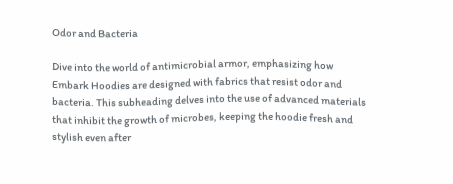Odor and Bacteria

Dive into the world of antimicrobial armor, emphasizing how Embark Hoodies are designed with fabrics that resist odor and bacteria. This subheading delves into the use of advanced materials that inhibit the growth of microbes, keeping the hoodie fresh and stylish even after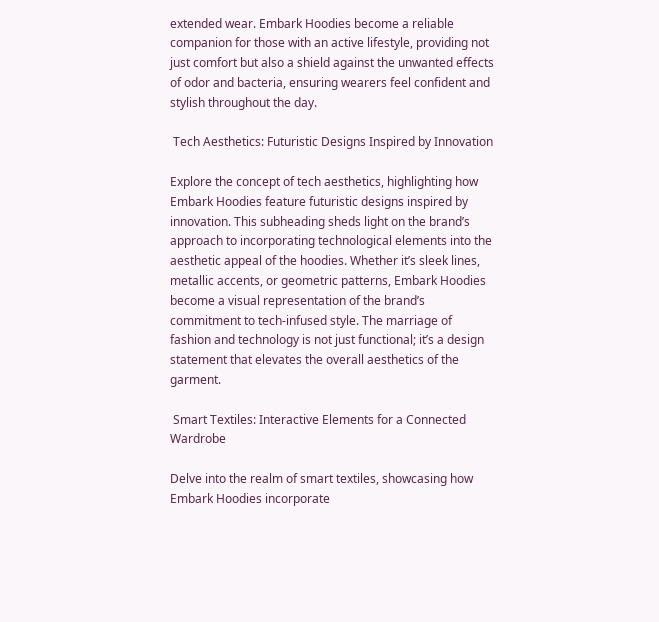extended wear. Embark Hoodies become a reliable companion for those with an active lifestyle, providing not just comfort but also a shield against the unwanted effects of odor and bacteria, ensuring wearers feel confident and stylish throughout the day.

 Tech Aesthetics: Futuristic Designs Inspired by Innovation

Explore the concept of tech aesthetics, highlighting how Embark Hoodies feature futuristic designs inspired by innovation. This subheading sheds light on the brand’s approach to incorporating technological elements into the aesthetic appeal of the hoodies. Whether it’s sleek lines, metallic accents, or geometric patterns, Embark Hoodies become a visual representation of the brand’s commitment to tech-infused style. The marriage of fashion and technology is not just functional; it’s a design statement that elevates the overall aesthetics of the garment.

 Smart Textiles: Interactive Elements for a Connected Wardrobe

Delve into the realm of smart textiles, showcasing how Embark Hoodies incorporate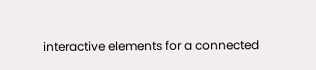interactive elements for a connected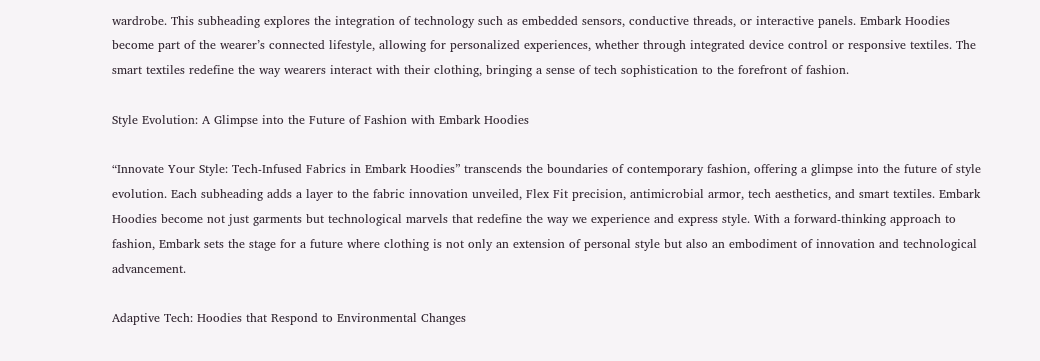wardrobe. This subheading explores the integration of technology such as embedded sensors, conductive threads, or interactive panels. Embark Hoodies become part of the wearer’s connected lifestyle, allowing for personalized experiences, whether through integrated device control or responsive textiles. The smart textiles redefine the way wearers interact with their clothing, bringing a sense of tech sophistication to the forefront of fashion.

Style Evolution: A Glimpse into the Future of Fashion with Embark Hoodies

“Innovate Your Style: Tech-Infused Fabrics in Embark Hoodies” transcends the boundaries of contemporary fashion, offering a glimpse into the future of style evolution. Each subheading adds a layer to the fabric innovation unveiled, Flex Fit precision, antimicrobial armor, tech aesthetics, and smart textiles. Embark Hoodies become not just garments but technological marvels that redefine the way we experience and express style. With a forward-thinking approach to fashion, Embark sets the stage for a future where clothing is not only an extension of personal style but also an embodiment of innovation and technological advancement.

Adaptive Tech: Hoodies that Respond to Environmental Changes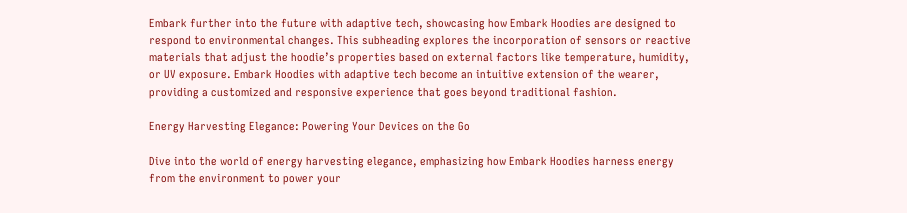Embark further into the future with adaptive tech, showcasing how Embark Hoodies are designed to respond to environmental changes. This subheading explores the incorporation of sensors or reactive materials that adjust the hoodie’s properties based on external factors like temperature, humidity, or UV exposure. Embark Hoodies with adaptive tech become an intuitive extension of the wearer, providing a customized and responsive experience that goes beyond traditional fashion.

Energy Harvesting Elegance: Powering Your Devices on the Go

Dive into the world of energy harvesting elegance, emphasizing how Embark Hoodies harness energy from the environment to power your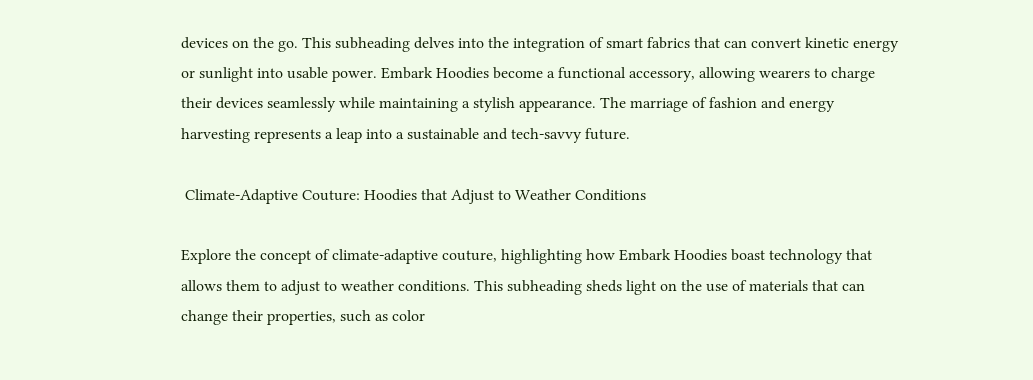devices on the go. This subheading delves into the integration of smart fabrics that can convert kinetic energy or sunlight into usable power. Embark Hoodies become a functional accessory, allowing wearers to charge their devices seamlessly while maintaining a stylish appearance. The marriage of fashion and energy harvesting represents a leap into a sustainable and tech-savvy future.

 Climate-Adaptive Couture: Hoodies that Adjust to Weather Conditions

Explore the concept of climate-adaptive couture, highlighting how Embark Hoodies boast technology that allows them to adjust to weather conditions. This subheading sheds light on the use of materials that can change their properties, such as color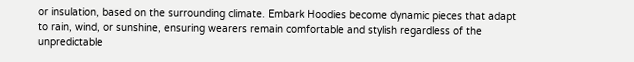or insulation, based on the surrounding climate. Embark Hoodies become dynamic pieces that adapt to rain, wind, or sunshine, ensuring wearers remain comfortable and stylish regardless of the unpredictable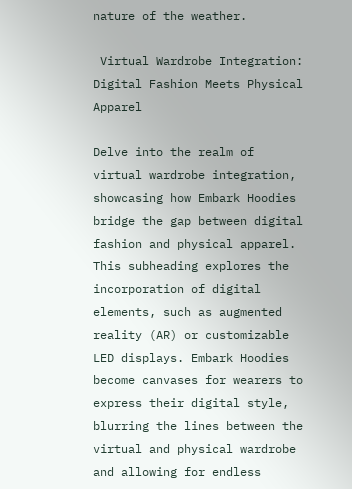nature of the weather.

 Virtual Wardrobe Integration: Digital Fashion Meets Physical Apparel

Delve into the realm of virtual wardrobe integration, showcasing how Embark Hoodies bridge the gap between digital fashion and physical apparel. This subheading explores the incorporation of digital elements, such as augmented reality (AR) or customizable LED displays. Embark Hoodies become canvases for wearers to express their digital style, blurring the lines between the virtual and physical wardrobe and allowing for endless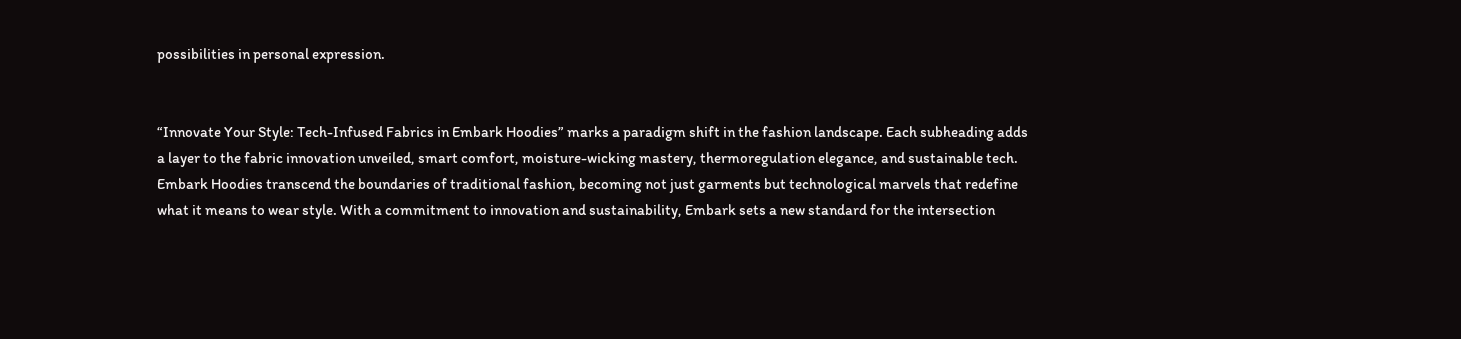possibilities in personal expression.


“Innovate Your Style: Tech-Infused Fabrics in Embark Hoodies” marks a paradigm shift in the fashion landscape. Each subheading adds a layer to the fabric innovation unveiled, smart comfort, moisture-wicking mastery, thermoregulation elegance, and sustainable tech. Embark Hoodies transcend the boundaries of traditional fashion, becoming not just garments but technological marvels that redefine what it means to wear style. With a commitment to innovation and sustainability, Embark sets a new standard for the intersection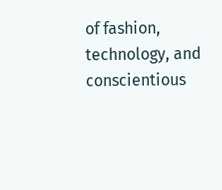of fashion, technology, and conscientious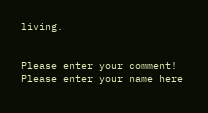living.


Please enter your comment!
Please enter your name here